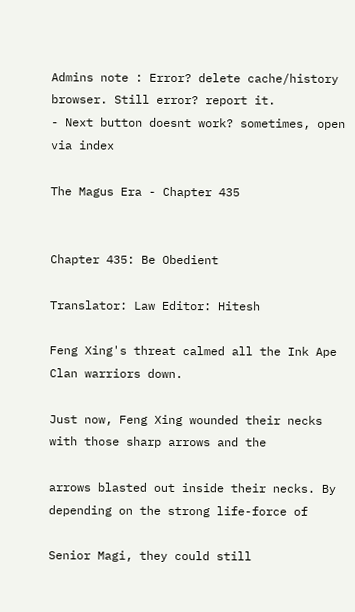Admins note : Error? delete cache/history browser. Still error? report it.
- Next button doesnt work? sometimes, open via index

The Magus Era - Chapter 435


Chapter 435: Be Obedient

Translator: Law Editor: Hitesh

Feng Xing's threat calmed all the Ink Ape Clan warriors down.

Just now, Feng Xing wounded their necks with those sharp arrows and the

arrows blasted out inside their necks. By depending on the strong life-force of

Senior Magi, they could still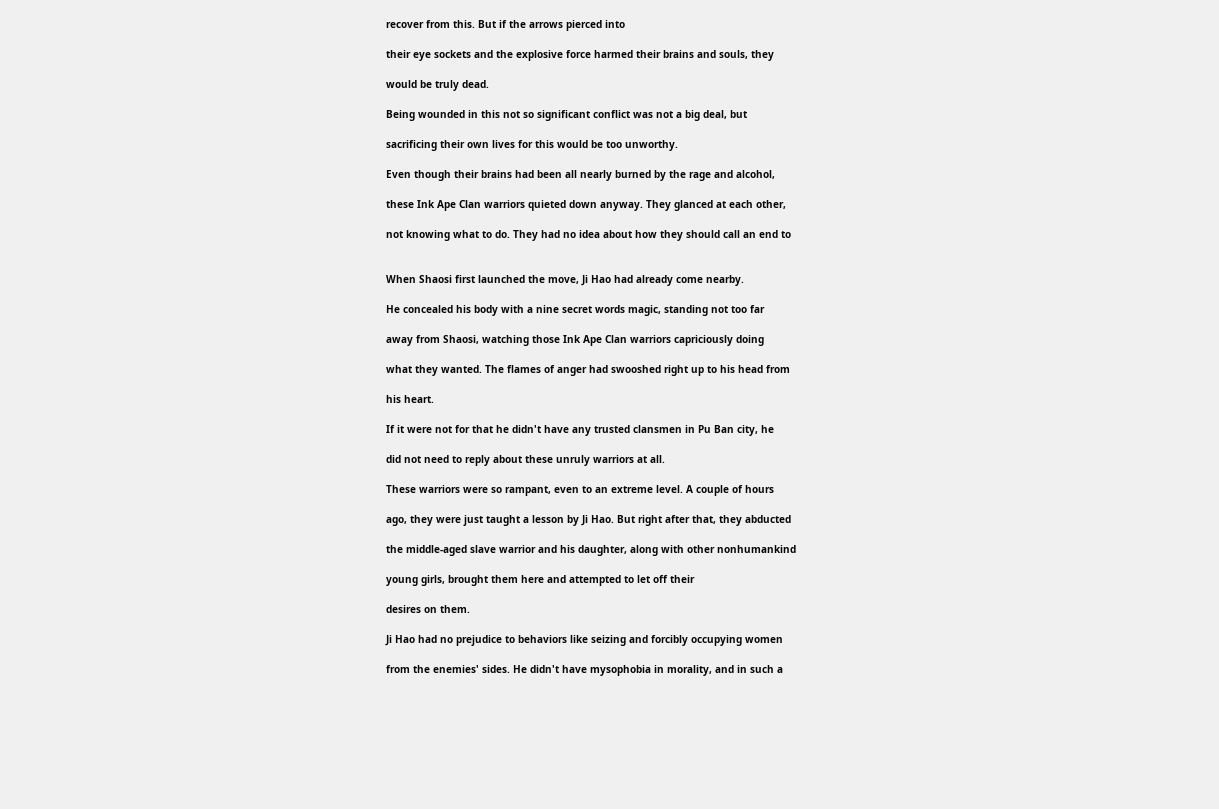recover from this. But if the arrows pierced into

their eye sockets and the explosive force harmed their brains and souls, they

would be truly dead.

Being wounded in this not so significant conflict was not a big deal, but

sacrificing their own lives for this would be too unworthy.

Even though their brains had been all nearly burned by the rage and alcohol,

these Ink Ape Clan warriors quieted down anyway. They glanced at each other,

not knowing what to do. They had no idea about how they should call an end to


When Shaosi first launched the move, Ji Hao had already come nearby.

He concealed his body with a nine secret words magic, standing not too far

away from Shaosi, watching those Ink Ape Clan warriors capriciously doing

what they wanted. The flames of anger had swooshed right up to his head from

his heart.

If it were not for that he didn't have any trusted clansmen in Pu Ban city, he

did not need to reply about these unruly warriors at all.

These warriors were so rampant, even to an extreme level. A couple of hours

ago, they were just taught a lesson by Ji Hao. But right after that, they abducted

the middle-aged slave warrior and his daughter, along with other nonhumankind

young girls, brought them here and attempted to let off their

desires on them.

Ji Hao had no prejudice to behaviors like seizing and forcibly occupying women

from the enemies' sides. He didn't have mysophobia in morality, and in such a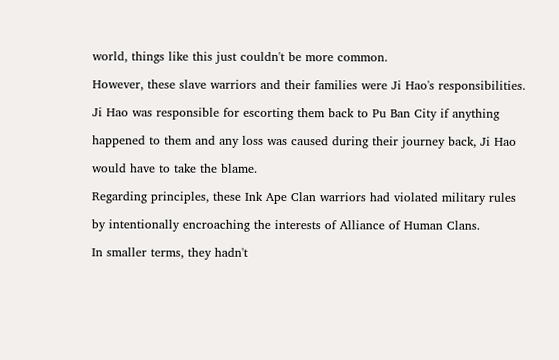world, things like this just couldn't be more common.

However, these slave warriors and their families were Ji Hao's responsibilities.

Ji Hao was responsible for escorting them back to Pu Ban City if anything

happened to them and any loss was caused during their journey back, Ji Hao

would have to take the blame.

Regarding principles, these Ink Ape Clan warriors had violated military rules

by intentionally encroaching the interests of Alliance of Human Clans.

In smaller terms, they hadn't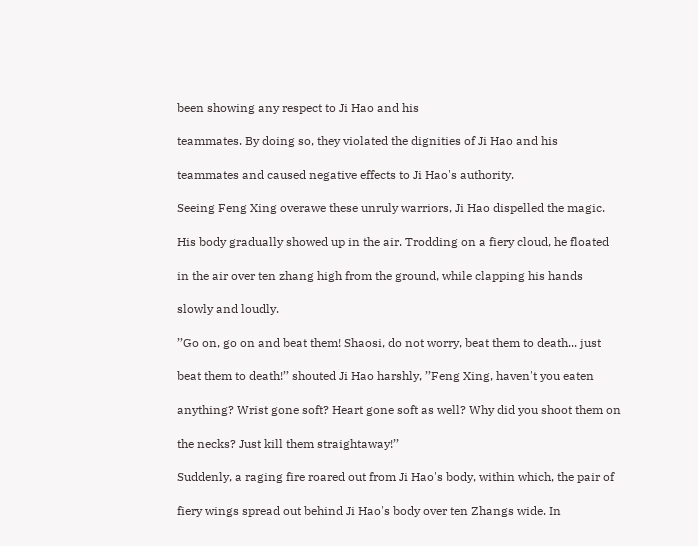been showing any respect to Ji Hao and his

teammates. By doing so, they violated the dignities of Ji Hao and his

teammates and caused negative effects to Ji Hao's authority.

Seeing Feng Xing overawe these unruly warriors, Ji Hao dispelled the magic.

His body gradually showed up in the air. Trodding on a fiery cloud, he floated

in the air over ten zhang high from the ground, while clapping his hands

slowly and loudly.

’’Go on, go on and beat them! Shaosi, do not worry, beat them to death... just

beat them to death!’’ shouted Ji Hao harshly, ’’Feng Xing, haven't you eaten

anything? Wrist gone soft? Heart gone soft as well? Why did you shoot them on

the necks? Just kill them straightaway!’’

Suddenly, a raging fire roared out from Ji Hao's body, within which, the pair of

fiery wings spread out behind Ji Hao's body over ten Zhangs wide. In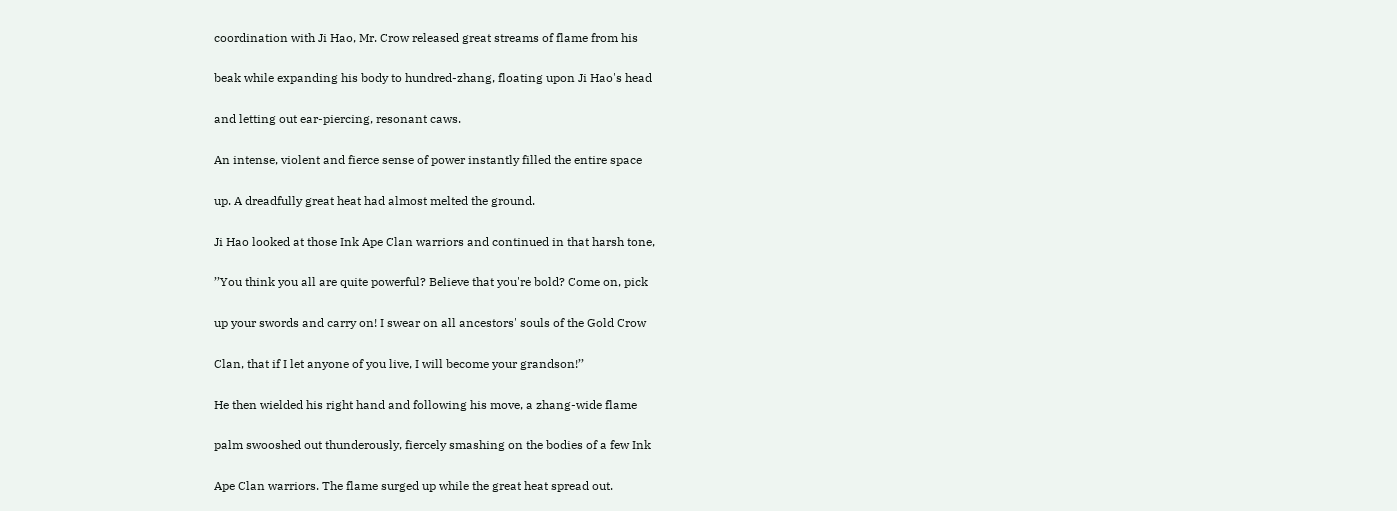coordination with Ji Hao, Mr. Crow released great streams of flame from his

beak while expanding his body to hundred-zhang, floating upon Ji Hao's head

and letting out ear-piercing, resonant caws.

An intense, violent and fierce sense of power instantly filled the entire space

up. A dreadfully great heat had almost melted the ground.

Ji Hao looked at those Ink Ape Clan warriors and continued in that harsh tone,

’’You think you all are quite powerful? Believe that you're bold? Come on, pick

up your swords and carry on! I swear on all ancestors' souls of the Gold Crow

Clan, that if I let anyone of you live, I will become your grandson!’’

He then wielded his right hand and following his move, a zhang-wide flame

palm swooshed out thunderously, fiercely smashing on the bodies of a few Ink

Ape Clan warriors. The flame surged up while the great heat spread out.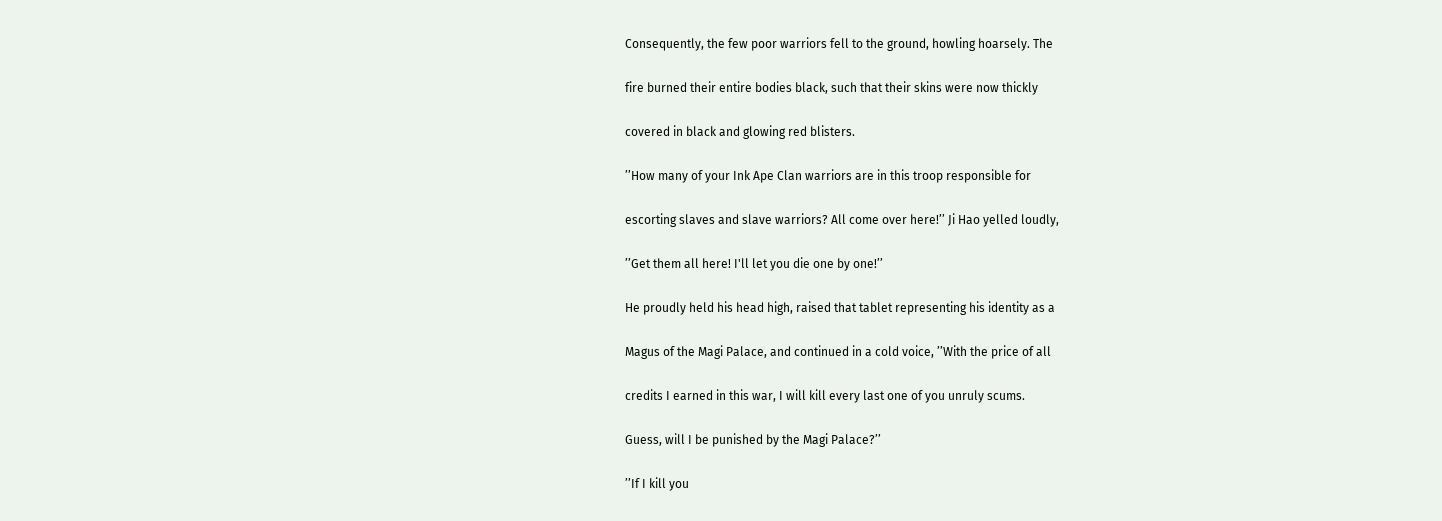Consequently, the few poor warriors fell to the ground, howling hoarsely. The

fire burned their entire bodies black, such that their skins were now thickly

covered in black and glowing red blisters.

’’How many of your Ink Ape Clan warriors are in this troop responsible for

escorting slaves and slave warriors? All come over here!’’ Ji Hao yelled loudly,

’’Get them all here! I'll let you die one by one!’’

He proudly held his head high, raised that tablet representing his identity as a

Magus of the Magi Palace, and continued in a cold voice, ’’With the price of all

credits I earned in this war, I will kill every last one of you unruly scums.

Guess, will I be punished by the Magi Palace?’’

’’If I kill you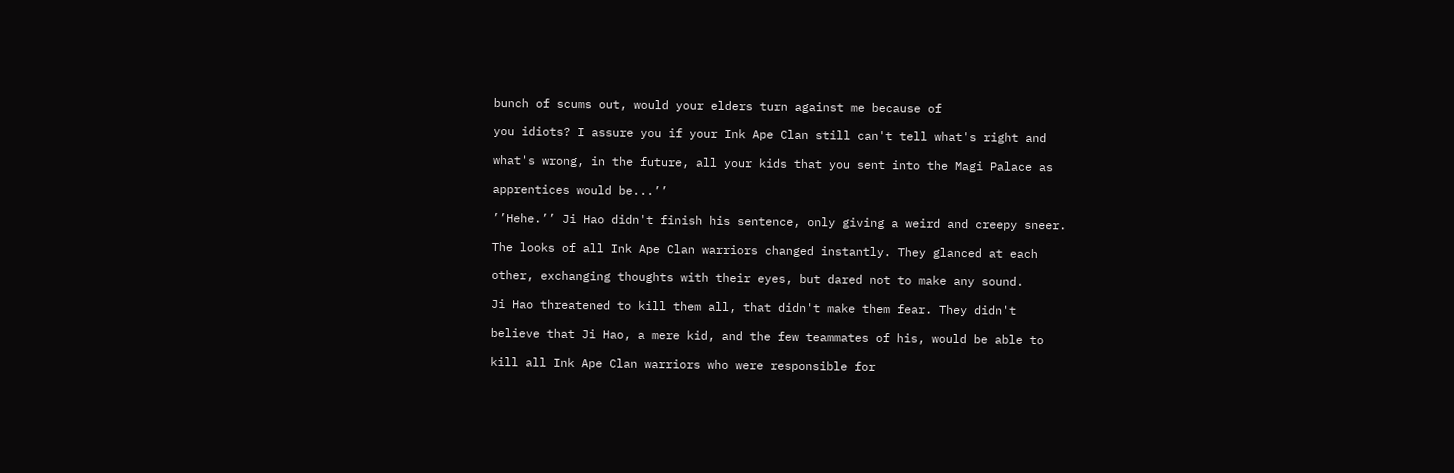bunch of scums out, would your elders turn against me because of

you idiots? I assure you if your Ink Ape Clan still can't tell what's right and

what's wrong, in the future, all your kids that you sent into the Magi Palace as

apprentices would be...’’

’’Hehe.’’ Ji Hao didn't finish his sentence, only giving a weird and creepy sneer.

The looks of all Ink Ape Clan warriors changed instantly. They glanced at each

other, exchanging thoughts with their eyes, but dared not to make any sound.

Ji Hao threatened to kill them all, that didn't make them fear. They didn't

believe that Ji Hao, a mere kid, and the few teammates of his, would be able to

kill all Ink Ape Clan warriors who were responsible for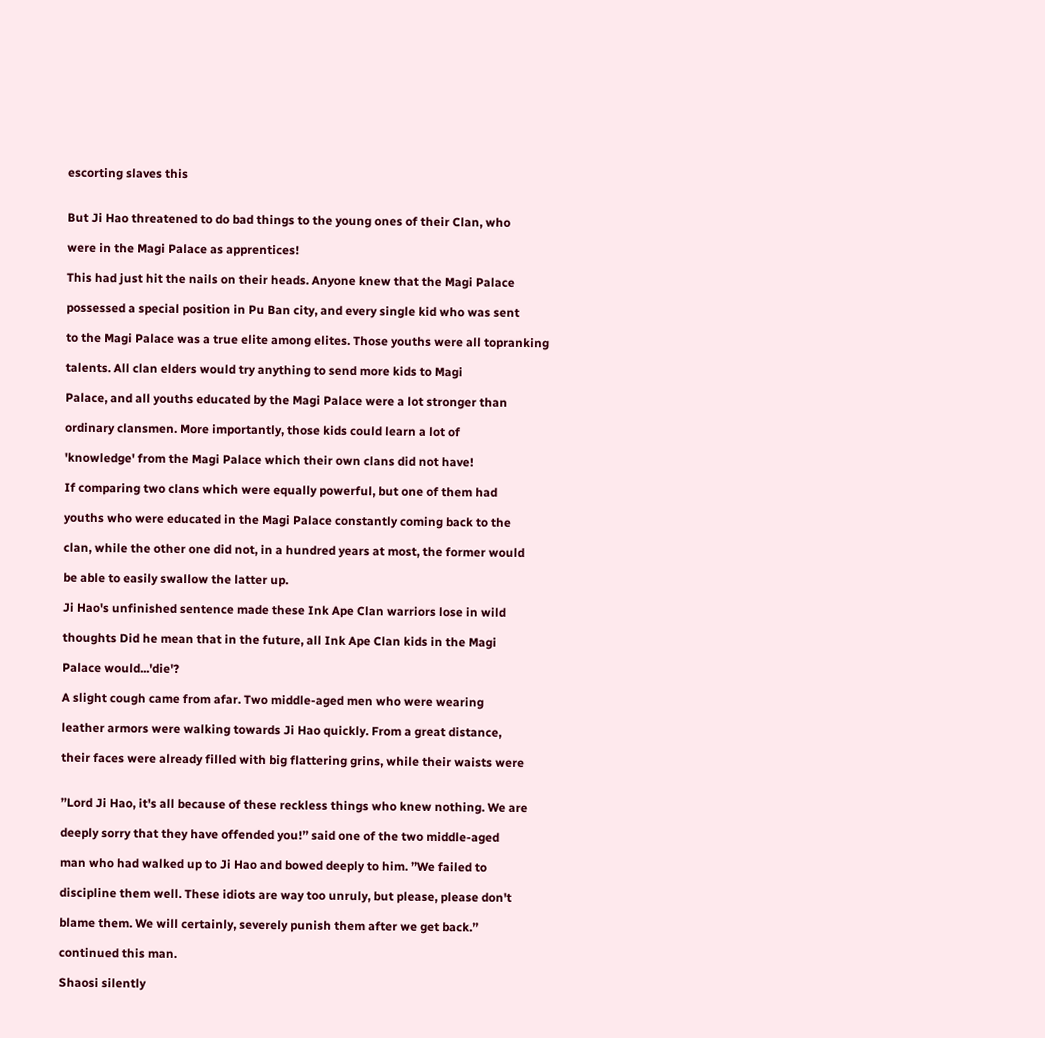escorting slaves this


But Ji Hao threatened to do bad things to the young ones of their Clan, who

were in the Magi Palace as apprentices!

This had just hit the nails on their heads. Anyone knew that the Magi Palace

possessed a special position in Pu Ban city, and every single kid who was sent

to the Magi Palace was a true elite among elites. Those youths were all topranking

talents. All clan elders would try anything to send more kids to Magi

Palace, and all youths educated by the Magi Palace were a lot stronger than

ordinary clansmen. More importantly, those kids could learn a lot of

'knowledge' from the Magi Palace which their own clans did not have!

If comparing two clans which were equally powerful, but one of them had

youths who were educated in the Magi Palace constantly coming back to the

clan, while the other one did not, in a hundred years at most, the former would

be able to easily swallow the latter up.

Ji Hao's unfinished sentence made these Ink Ape Clan warriors lose in wild

thoughts Did he mean that in the future, all Ink Ape Clan kids in the Magi

Palace would...'die'?

A slight cough came from afar. Two middle-aged men who were wearing

leather armors were walking towards Ji Hao quickly. From a great distance,

their faces were already filled with big flattering grins, while their waists were


’’Lord Ji Hao, it's all because of these reckless things who knew nothing. We are

deeply sorry that they have offended you!’’ said one of the two middle-aged

man who had walked up to Ji Hao and bowed deeply to him. ’’We failed to

discipline them well. These idiots are way too unruly, but please, please don't

blame them. We will certainly, severely punish them after we get back.’’

continued this man.

Shaosi silently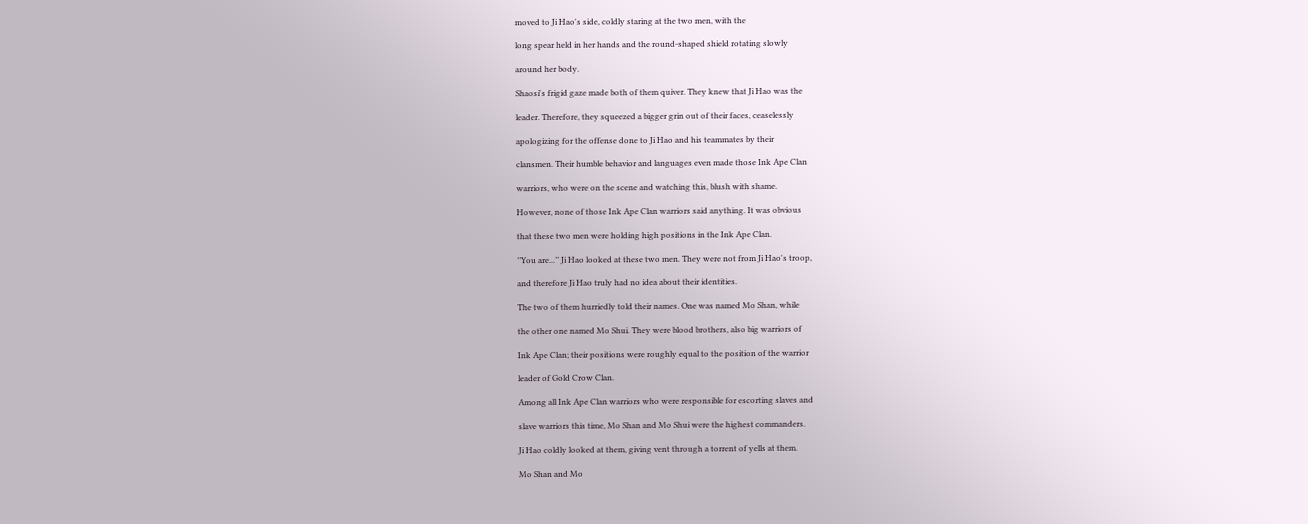moved to Ji Hao's side, coldly staring at the two men, with the

long spear held in her hands and the round-shaped shield rotating slowly

around her body.

Shaosi's frigid gaze made both of them quiver. They knew that Ji Hao was the

leader. Therefore, they squeezed a bigger grin out of their faces, ceaselessly

apologizing for the offense done to Ji Hao and his teammates by their

clansmen. Their humble behavior and languages even made those Ink Ape Clan

warriors, who were on the scene and watching this, blush with shame.

However, none of those Ink Ape Clan warriors said anything. It was obvious

that these two men were holding high positions in the Ink Ape Clan.

’’You are...’’ Ji Hao looked at these two men. They were not from Ji Hao's troop,

and therefore Ji Hao truly had no idea about their identities.

The two of them hurriedly told their names. One was named Mo Shan, while

the other one named Mo Shui. They were blood brothers, also big warriors of

Ink Ape Clan; their positions were roughly equal to the position of the warrior

leader of Gold Crow Clan.

Among all Ink Ape Clan warriors who were responsible for escorting slaves and

slave warriors this time, Mo Shan and Mo Shui were the highest commanders.

Ji Hao coldly looked at them, giving vent through a torrent of yells at them.

Mo Shan and Mo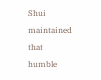Shui maintained that humble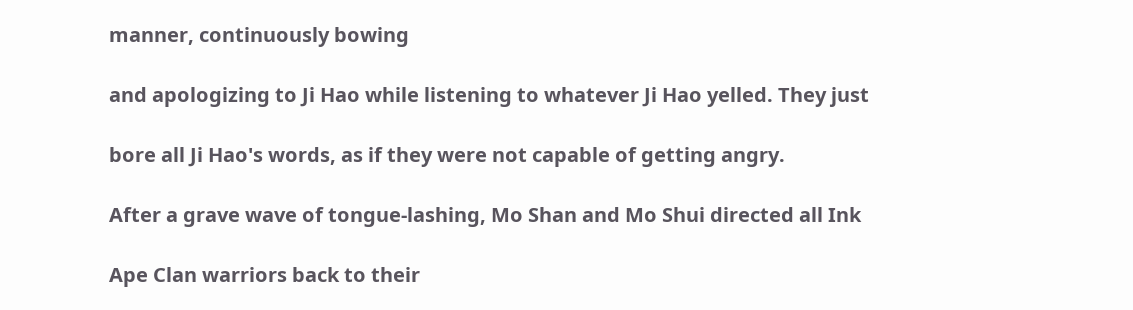manner, continuously bowing

and apologizing to Ji Hao while listening to whatever Ji Hao yelled. They just

bore all Ji Hao's words, as if they were not capable of getting angry.

After a grave wave of tongue-lashing, Mo Shan and Mo Shui directed all Ink

Ape Clan warriors back to their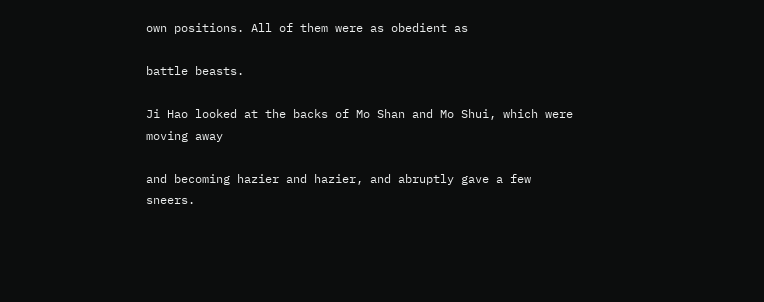own positions. All of them were as obedient as

battle beasts.

Ji Hao looked at the backs of Mo Shan and Mo Shui, which were moving away

and becoming hazier and hazier, and abruptly gave a few sneers.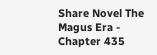Share Novel The Magus Era - Chapter 435